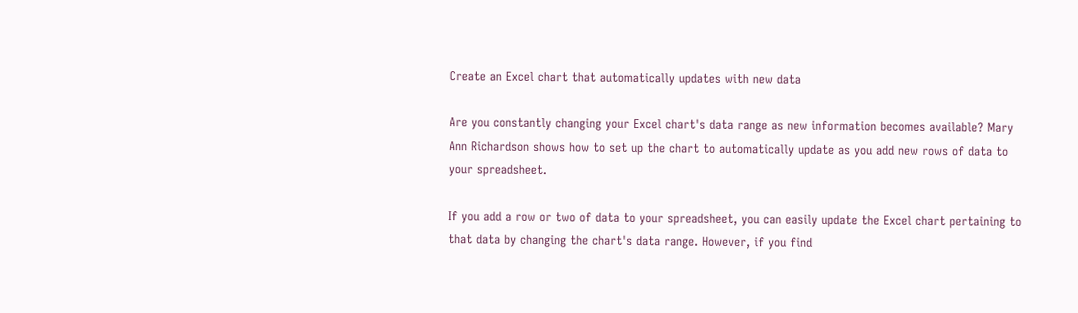Create an Excel chart that automatically updates with new data

Are you constantly changing your Excel chart's data range as new information becomes available? Mary Ann Richardson shows how to set up the chart to automatically update as you add new rows of data to your spreadsheet.

If you add a row or two of data to your spreadsheet, you can easily update the Excel chart pertaining to that data by changing the chart's data range. However, if you find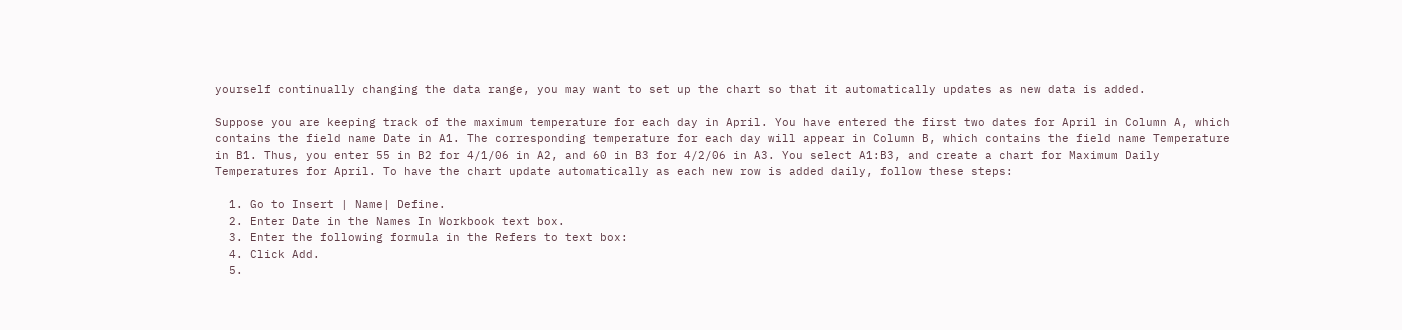yourself continually changing the data range, you may want to set up the chart so that it automatically updates as new data is added.

Suppose you are keeping track of the maximum temperature for each day in April. You have entered the first two dates for April in Column A, which contains the field name Date in A1. The corresponding temperature for each day will appear in Column B, which contains the field name Temperature in B1. Thus, you enter 55 in B2 for 4/1/06 in A2, and 60 in B3 for 4/2/06 in A3. You select A1:B3, and create a chart for Maximum Daily Temperatures for April. To have the chart update automatically as each new row is added daily, follow these steps:

  1. Go to Insert | Name| Define.
  2. Enter Date in the Names In Workbook text box.
  3. Enter the following formula in the Refers to text box:
  4. Click Add.
  5.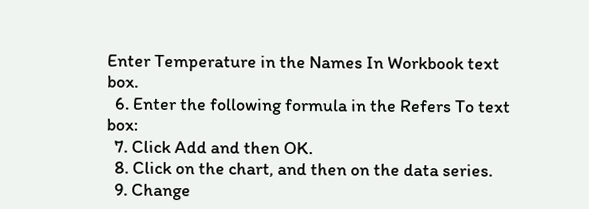Enter Temperature in the Names In Workbook text box.
  6. Enter the following formula in the Refers To text box:
  7. Click Add and then OK.
  8. Click on the chart, and then on the data series.
  9. Change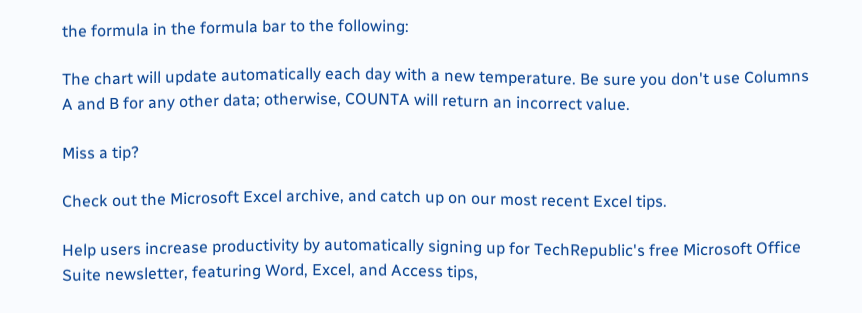the formula in the formula bar to the following:

The chart will update automatically each day with a new temperature. Be sure you don't use Columns A and B for any other data; otherwise, COUNTA will return an incorrect value.

Miss a tip?

Check out the Microsoft Excel archive, and catch up on our most recent Excel tips.

Help users increase productivity by automatically signing up for TechRepublic's free Microsoft Office Suite newsletter, featuring Word, Excel, and Access tips,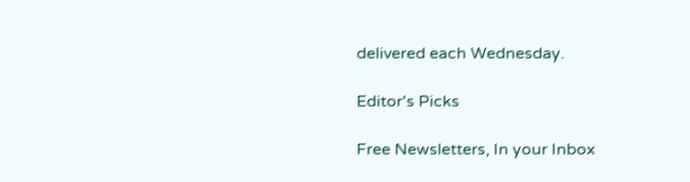delivered each Wednesday.

Editor's Picks

Free Newsletters, In your Inbox